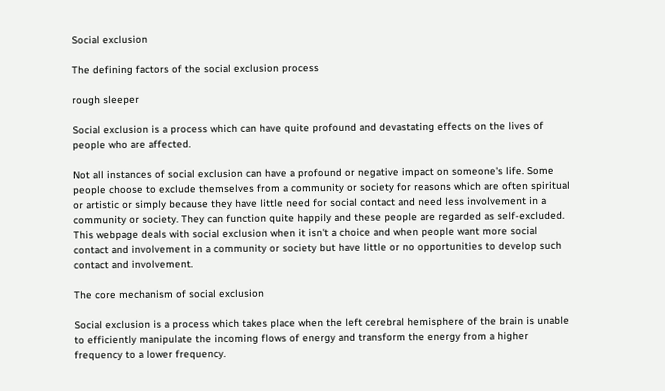Social exclusion

The defining factors of the social exclusion process

rough sleeper

Social exclusion is a process which can have quite profound and devastating effects on the lives of people who are affected.

Not all instances of social exclusion can have a profound or negative impact on someone's life. Some people choose to exclude themselves from a community or society for reasons which are often spiritual or artistic or simply because they have little need for social contact and need less involvement in a community or society. They can function quite happily and these people are regarded as self-excluded. This webpage deals with social exclusion when it isn't a choice and when people want more social contact and involvement in a community or society but have little or no opportunities to develop such contact and involvement.

The core mechanism of social exclusion

Social exclusion is a process which takes place when the left cerebral hemisphere of the brain is unable to efficiently manipulate the incoming flows of energy and transform the energy from a higher frequency to a lower frequency.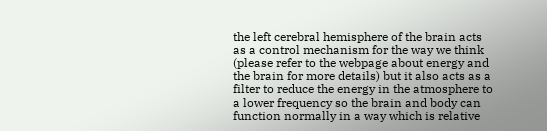the left cerebral hemisphere of the brain acts as a control mechanism for the way we think (please refer to the webpage about energy and the brain for more details) but it also acts as a filter to reduce the energy in the atmosphere to a lower frequency so the brain and body can function normally in a way which is relative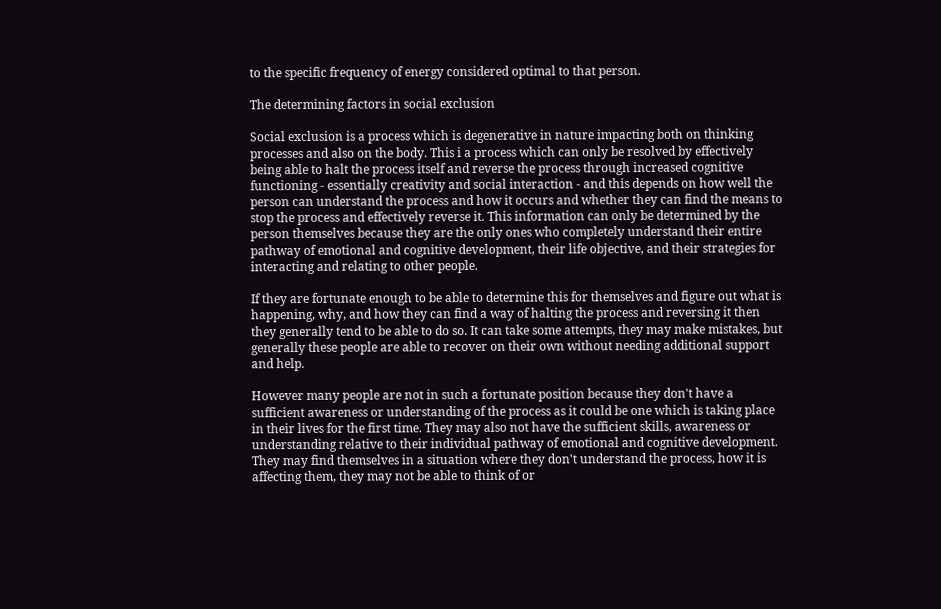to the specific frequency of energy considered optimal to that person.

The determining factors in social exclusion

Social exclusion is a process which is degenerative in nature impacting both on thinking processes and also on the body. This i a process which can only be resolved by effectively being able to halt the process itself and reverse the process through increased cognitive functioning - essentially creativity and social interaction - and this depends on how well the person can understand the process and how it occurs and whether they can find the means to stop the process and effectively reverse it. This information can only be determined by the person themselves because they are the only ones who completely understand their entire pathway of emotional and cognitive development, their life objective, and their strategies for interacting and relating to other people.

If they are fortunate enough to be able to determine this for themselves and figure out what is happening, why, and how they can find a way of halting the process and reversing it then they generally tend to be able to do so. It can take some attempts, they may make mistakes, but generally these people are able to recover on their own without needing additional support and help.

However many people are not in such a fortunate position because they don't have a sufficient awareness or understanding of the process as it could be one which is taking place in their lives for the first time. They may also not have the sufficient skills, awareness or understanding relative to their individual pathway of emotional and cognitive development. They may find themselves in a situation where they don't understand the process, how it is affecting them, they may not be able to think of or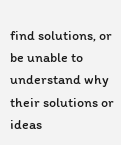find solutions, or be unable to understand why their solutions or ideas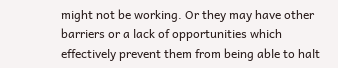might not be working. Or they may have other barriers or a lack of opportunities which effectively prevent them from being able to halt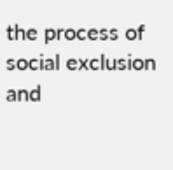the process of social exclusion and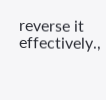reverse it effectively.,